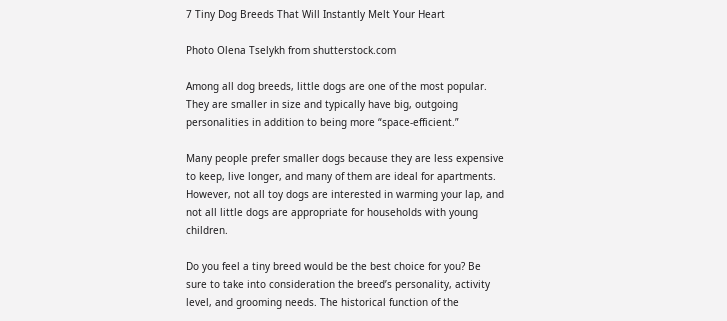7 Tiny Dog Breeds That Will Instantly Melt Your Heart

Photo Olena Tselykh from shutterstock.com

Among all dog breeds, little dogs are one of the most popular. They are smaller in size and typically have big, outgoing personalities in addition to being more “space-efficient.”

Many people prefer smaller dogs because they are less expensive to keep, live longer, and many of them are ideal for apartments. However, not all toy dogs are interested in warming your lap, and not all little dogs are appropriate for households with young children.

Do you feel a tiny breed would be the best choice for you? Be sure to take into consideration the breed’s personality, activity level, and grooming needs. The historical function of the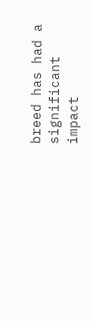breed has had a significant impact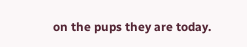on the pups they are today.